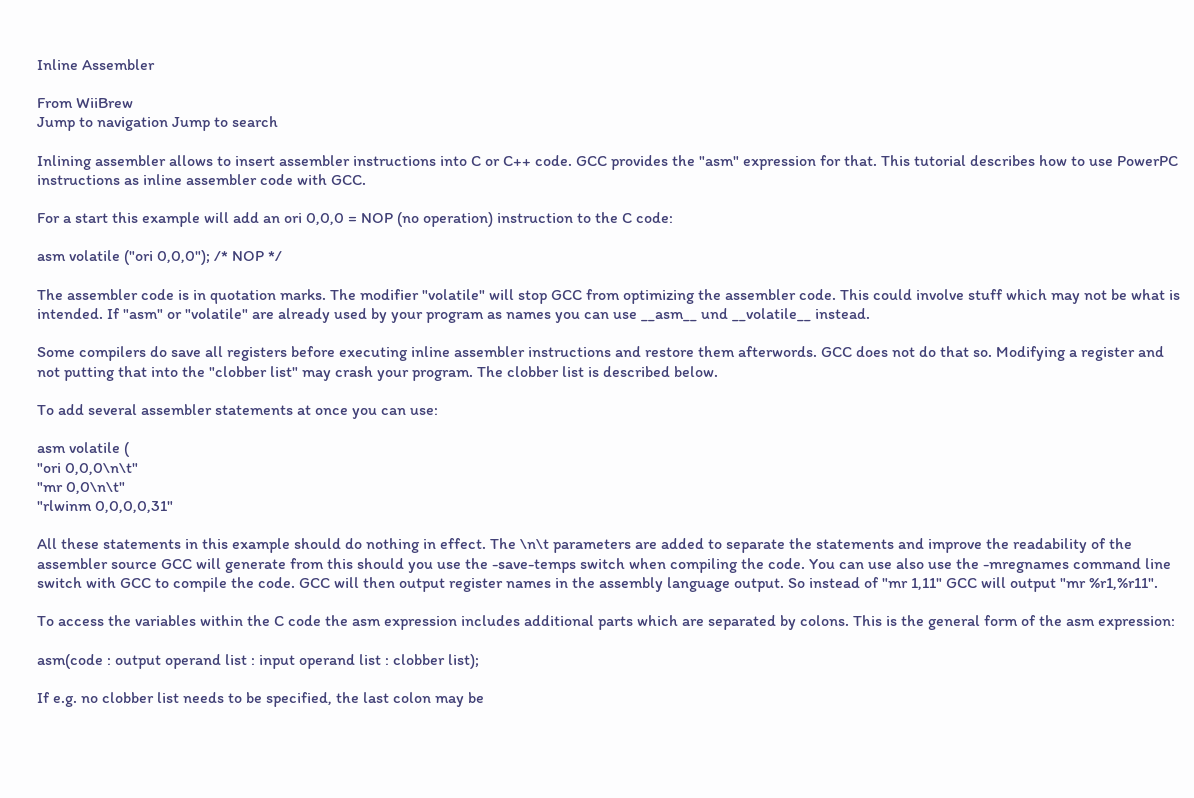Inline Assembler

From WiiBrew
Jump to navigation Jump to search

Inlining assembler allows to insert assembler instructions into C or C++ code. GCC provides the "asm" expression for that. This tutorial describes how to use PowerPC instructions as inline assembler code with GCC.

For a start this example will add an ori 0,0,0 = NOP (no operation) instruction to the C code:

asm volatile ("ori 0,0,0"); /* NOP */

The assembler code is in quotation marks. The modifier "volatile" will stop GCC from optimizing the assembler code. This could involve stuff which may not be what is intended. If "asm" or "volatile" are already used by your program as names you can use __asm__ und __volatile__ instead.

Some compilers do save all registers before executing inline assembler instructions and restore them afterwords. GCC does not do that so. Modifying a register and not putting that into the "clobber list" may crash your program. The clobber list is described below.

To add several assembler statements at once you can use:

asm volatile (
"ori 0,0,0\n\t"
"mr 0,0\n\t"
"rlwinm 0,0,0,0,31"

All these statements in this example should do nothing in effect. The \n\t parameters are added to separate the statements and improve the readability of the assembler source GCC will generate from this should you use the -save-temps switch when compiling the code. You can use also use the -mregnames command line switch with GCC to compile the code. GCC will then output register names in the assembly language output. So instead of "mr 1,11" GCC will output "mr %r1,%r11".

To access the variables within the C code the asm expression includes additional parts which are separated by colons. This is the general form of the asm expression:

asm(code : output operand list : input operand list : clobber list);

If e.g. no clobber list needs to be specified, the last colon may be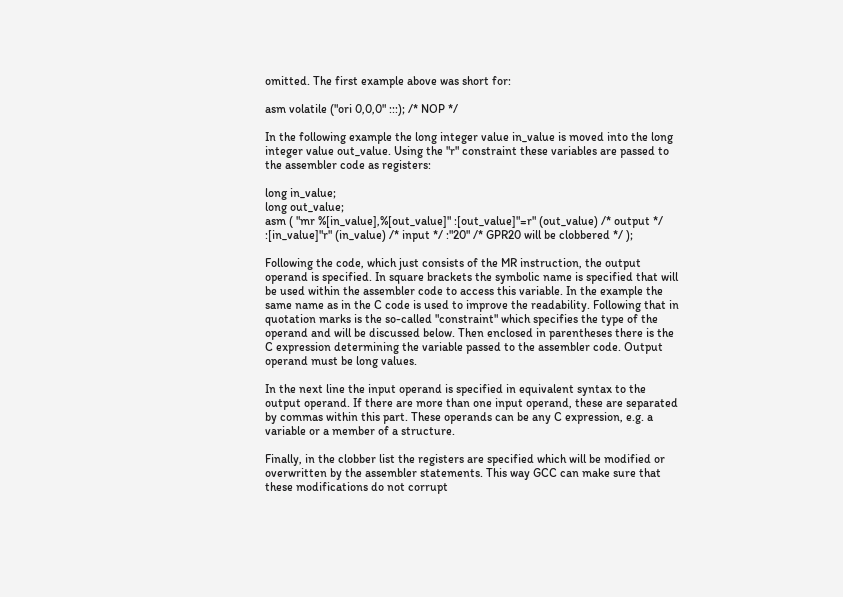omitted. The first example above was short for:

asm volatile ("ori 0,0,0" :::); /* NOP */

In the following example the long integer value in_value is moved into the long integer value out_value. Using the "r" constraint these variables are passed to the assembler code as registers:

long in_value;
long out_value;
asm ( "mr %[in_value],%[out_value]" :[out_value]"=r" (out_value) /* output */ :[in_value]"r" (in_value) /* input */ :"20" /* GPR20 will be clobbered */ );

Following the code, which just consists of the MR instruction, the output operand is specified. In square brackets the symbolic name is specified that will be used within the assembler code to access this variable. In the example the same name as in the C code is used to improve the readability. Following that in quotation marks is the so-called "constraint" which specifies the type of the operand and will be discussed below. Then enclosed in parentheses there is the C expression determining the variable passed to the assembler code. Output operand must be long values.

In the next line the input operand is specified in equivalent syntax to the output operand. If there are more than one input operand, these are separated by commas within this part. These operands can be any C expression, e.g. a variable or a member of a structure.

Finally, in the clobber list the registers are specified which will be modified or overwritten by the assembler statements. This way GCC can make sure that these modifications do not corrupt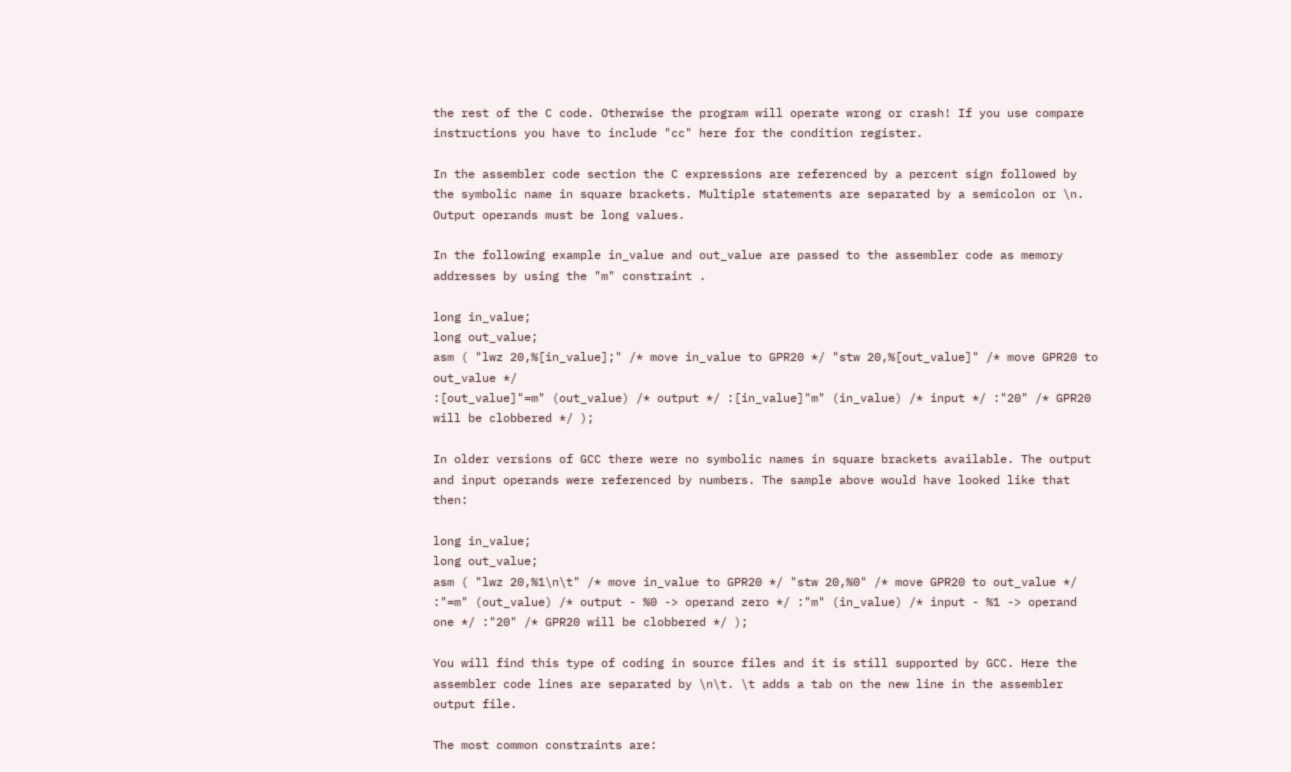the rest of the C code. Otherwise the program will operate wrong or crash! If you use compare instructions you have to include "cc" here for the condition register.

In the assembler code section the C expressions are referenced by a percent sign followed by the symbolic name in square brackets. Multiple statements are separated by a semicolon or \n. Output operands must be long values.

In the following example in_value and out_value are passed to the assembler code as memory addresses by using the "m" constraint .

long in_value;
long out_value;
asm ( "lwz 20,%[in_value];" /* move in_value to GPR20 */ "stw 20,%[out_value]" /* move GPR20 to out_value */
:[out_value]"=m" (out_value) /* output */ :[in_value]"m" (in_value) /* input */ :"20" /* GPR20 will be clobbered */ );

In older versions of GCC there were no symbolic names in square brackets available. The output and input operands were referenced by numbers. The sample above would have looked like that then:

long in_value;
long out_value;
asm ( "lwz 20,%1\n\t" /* move in_value to GPR20 */ "stw 20,%0" /* move GPR20 to out_value */
:"=m" (out_value) /* output - %0 -> operand zero */ :"m" (in_value) /* input - %1 -> operand one */ :"20" /* GPR20 will be clobbered */ );

You will find this type of coding in source files and it is still supported by GCC. Here the assembler code lines are separated by \n\t. \t adds a tab on the new line in the assembler output file.

The most common constraints are: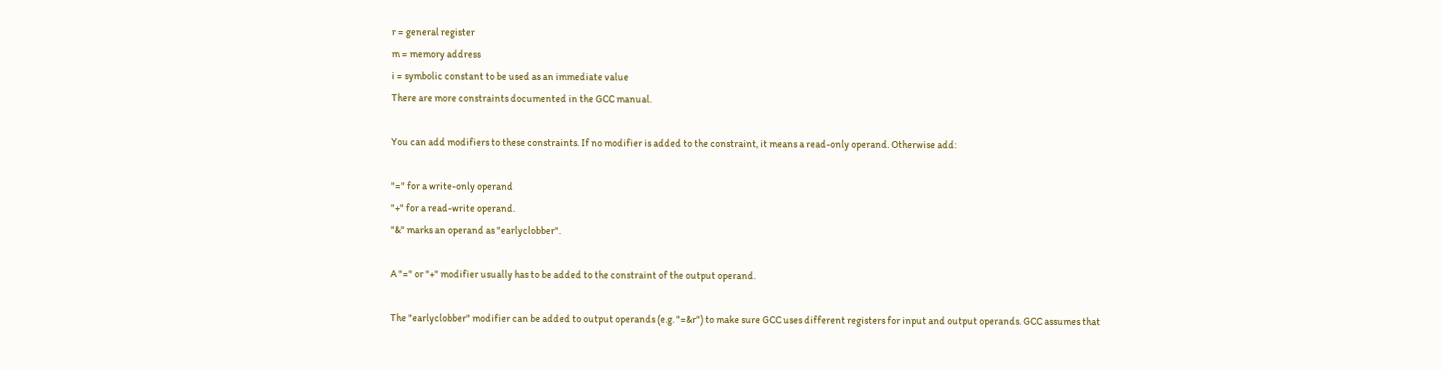r = general register
m = memory address
i = symbolic constant to be used as an immediate value
There are more constraints documented in the GCC manual.

You can add modifiers to these constraints. If no modifier is added to the constraint, it means a read-only operand. Otherwise add:

"=" for a write-only operand
"+" for a read-write operand.
"&" marks an operand as "earlyclobber".

A "=" or "+" modifier usually has to be added to the constraint of the output operand.

The "earlyclobber" modifier can be added to output operands (e.g. "=&r") to make sure GCC uses different registers for input and output operands. GCC assumes that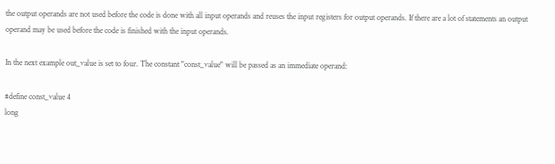the output operands are not used before the code is done with all input operands and reuses the input registers for output operands. If there are a lot of statements an output operand may be used before the code is finished with the input operands.

In the next example out_value is set to four. The constant "const_value" will be passed as an immediate operand:

#define const_value 4
long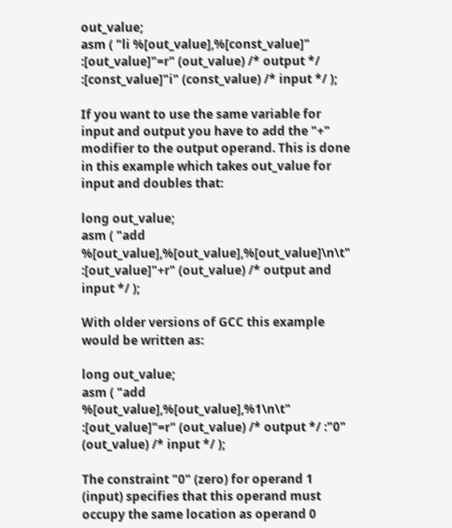out_value;
asm ( "li %[out_value],%[const_value]" :[out_value]"=r" (out_value) /* output */ :[const_value]"i" (const_value) /* input */ );

If you want to use the same variable for input and output you have to add the "+" modifier to the output operand. This is done in this example which takes out_value for input and doubles that:

long out_value;
asm ( "add %[out_value],%[out_value],%[out_value]\n\t" :[out_value]"+r" (out_value) /* output and input */ );

With older versions of GCC this example would be written as:

long out_value;
asm ( "add %[out_value],%[out_value],%1\n\t" :[out_value]"=r" (out_value) /* output */ :"0" (out_value) /* input */ );

The constraint "0" (zero) for operand 1 (input) specifies that this operand must occupy the same location as operand 0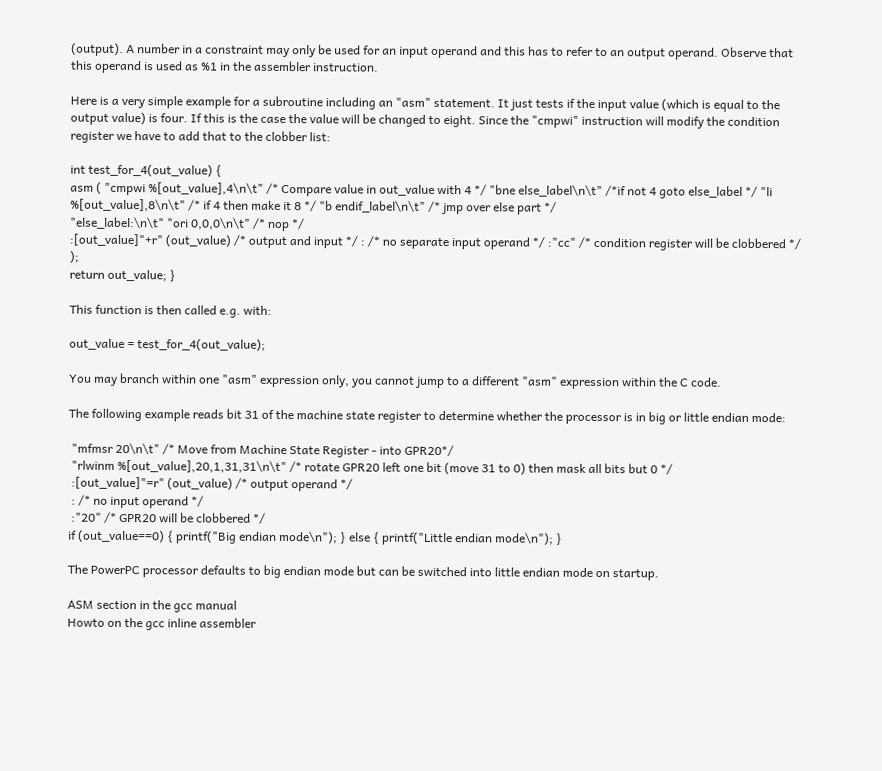(output). A number in a constraint may only be used for an input operand and this has to refer to an output operand. Observe that this operand is used as %1 in the assembler instruction.

Here is a very simple example for a subroutine including an "asm" statement. It just tests if the input value (which is equal to the output value) is four. If this is the case the value will be changed to eight. Since the "cmpwi" instruction will modify the condition register we have to add that to the clobber list:

int test_for_4(out_value) {
asm ( "cmpwi %[out_value],4\n\t" /* Compare value in out_value with 4 */ "bne else_label\n\t" /*if not 4 goto else_label */ "li %[out_value],8\n\t" /* if 4 then make it 8 */ "b endif_label\n\t" /* jmp over else part */
"else_label:\n\t" "ori 0,0,0\n\t" /* nop */
:[out_value]"+r" (out_value) /* output and input */ : /* no separate input operand */ :"cc" /* condition register will be clobbered */ );
return out_value; }

This function is then called e.g. with:

out_value = test_for_4(out_value);

You may branch within one "asm" expression only, you cannot jump to a different "asm" expression within the C code.

The following example reads bit 31 of the machine state register to determine whether the processor is in big or little endian mode:

 "mfmsr 20\n\t" /* Move from Machine State Register - into GPR20*/
 "rlwinm %[out_value],20,1,31,31\n\t" /* rotate GPR20 left one bit (move 31 to 0) then mask all bits but 0 */
 :[out_value]"=r" (out_value) /* output operand */
 : /* no input operand */
 :"20" /* GPR20 will be clobbered */
if (out_value==0) { printf("Big endian mode\n"); } else { printf("Little endian mode\n"); }

The PowerPC processor defaults to big endian mode but can be switched into little endian mode on startup.

ASM section in the gcc manual
Howto on the gcc inline assembler